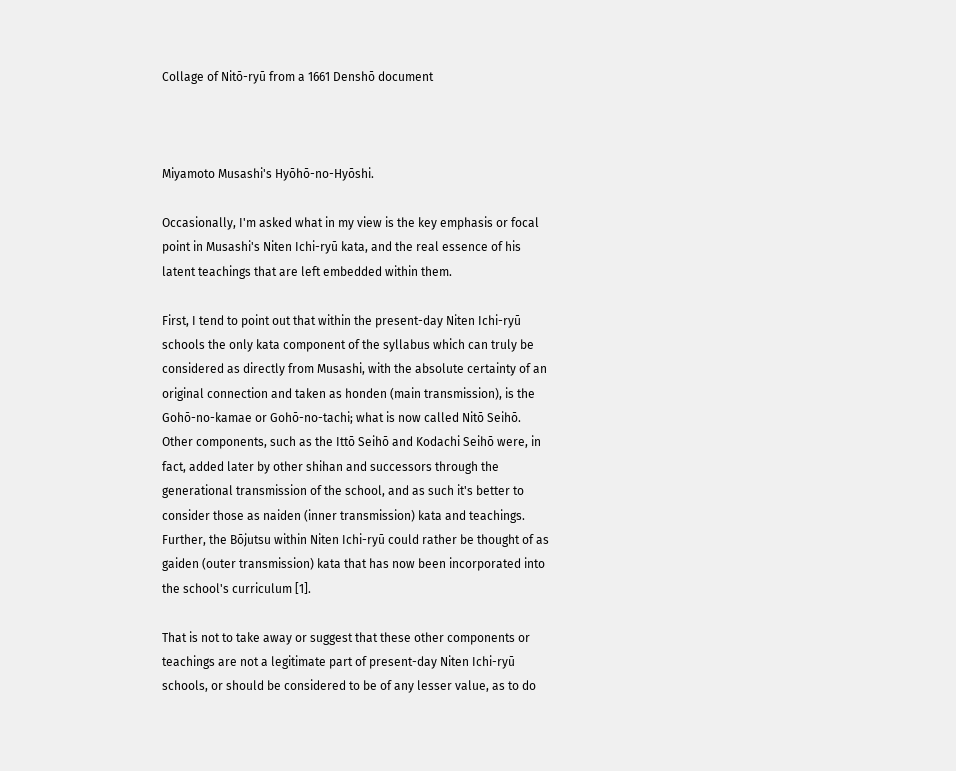Collage of Nitō-ryū from a 1661 Denshō document



Miyamoto Musashi's Hyōhō-no-Hyōshi.

Occasionally, I'm asked what in my view is the key emphasis or focal point in Musashi's Niten Ichi-ryū kata, and the real essence of his latent teachings that are left embedded within them.

First, I tend to point out that within the present-day Niten Ichi-ryū schools the only kata component of the syllabus which can truly be considered as directly from Musashi, with the absolute certainty of an original connection and taken as honden (main transmission), is the Gohō-no-kamae or Gohō-no-tachi; what is now called Nitō Seihō. Other components, such as the Ittō Seihō and Kodachi Seihō were, in fact, added later by other shihan and successors through the generational transmission of the school, and as such it's better to consider those as naiden (inner transmission) kata and teachings. Further, the Bōjutsu within Niten Ichi-ryū could rather be thought of as gaiden (outer transmission) kata that has now been incorporated into the school's curriculum [1].

That is not to take away or suggest that these other components or teachings are not a legitimate part of present-day Niten Ichi-ryū schools, or should be considered to be of any lesser value, as to do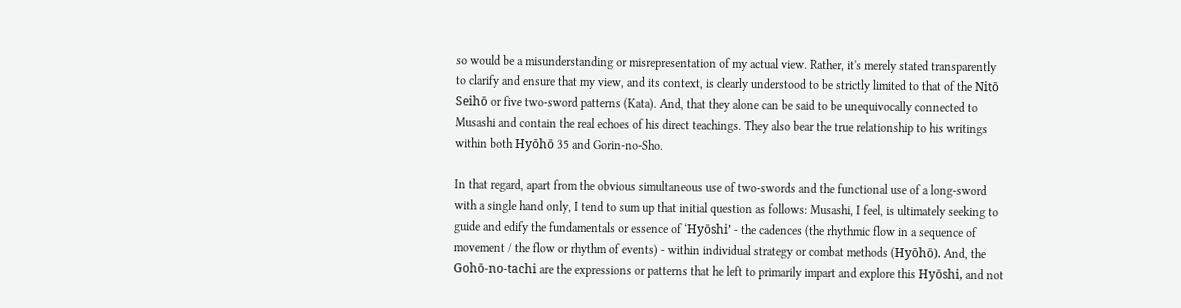so would be a misunderstanding or misrepresentation of my actual view. Rather, it's merely stated transparently to clarify and ensure that my view, and its context, is clearly understood to be strictly limited to that of the Nitō Seihō or five two-sword patterns (Kata). And, that they alone can be said to be unequivocally connected to Musashi and contain the real echoes of his direct teachings. They also bear the true relationship to his writings within both Hyōhō 35 and Gorin-no-Sho.

In that regard, apart from the obvious simultaneous use of two-swords and the functional use of a long-sword with a single hand only, I tend to sum up that initial question as follows: Musashi, I feel, is ultimately seeking to guide and edify the fundamentals or essence of ‘Hyōshi’ - the cadences (the rhythmic flow in a sequence of movement / the flow or rhythm of events) - within individual strategy or combat methods (Hyōhō). And, the Gohō-no-tachi are the expressions or patterns that he left to primarily impart and explore this Hyōshi, and not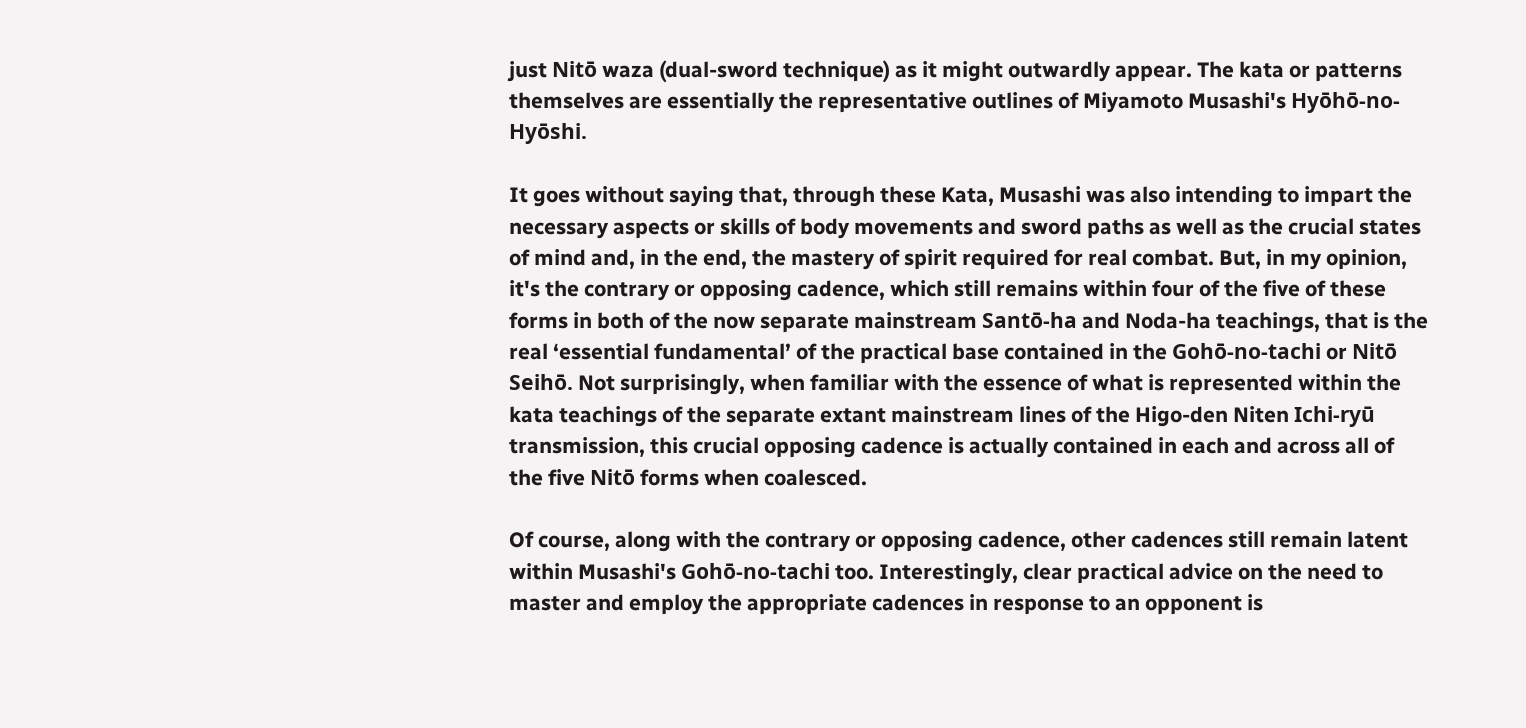just Nitō waza (dual-sword technique) as it might outwardly appear. The kata or patterns themselves are essentially the representative outlines of Miyamoto Musashi's Hyōhō-no-Hyōshi.

It goes without saying that, through these Kata, Musashi was also intending to impart the necessary aspects or skills of body movements and sword paths as well as the crucial states of mind and, in the end, the mastery of spirit required for real combat. But, in my opinion, it's the contrary or opposing cadence, which still remains within four of the five of these forms in both of the now separate mainstream Santō-ha and Noda-ha teachings, that is the real ‘essential fundamental’ of the practical base contained in the Gohō-no-tachi or Nitō Seihō. Not surprisingly, when familiar with the essence of what is represented within the kata teachings of the separate extant mainstream lines of the Higo-den Niten Ichi-ryū transmission, this crucial opposing cadence is actually contained in each and across all of the five Nitō forms when coalesced.

Of course, along with the contrary or opposing cadence, other cadences still remain latent within Musashi's Gohō-no-tachi too. Interestingly, clear practical advice on the need to master and employ the appropriate cadences in response to an opponent is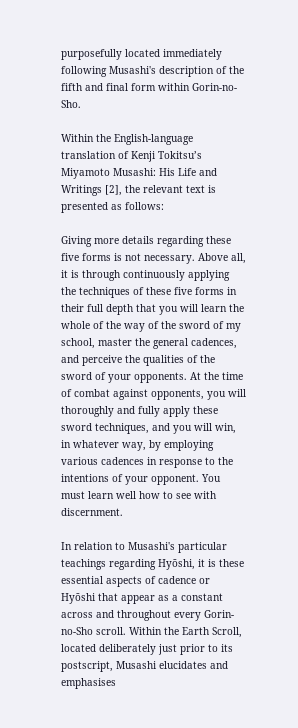purposefully located immediately following Musashi's description of the fifth and final form within Gorin-no-Sho.

Within the English-language translation of Kenji Tokitsu’s Miyamoto Musashi: His Life and Writings [2], the relevant text is presented as follows:

Giving more details regarding these five forms is not necessary. Above all, it is through continuously applying the techniques of these five forms in their full depth that you will learn the whole of the way of the sword of my school, master the general cadences, and perceive the qualities of the sword of your opponents. At the time of combat against opponents, you will thoroughly and fully apply these sword techniques, and you will win, in whatever way, by employing various cadences in response to the intentions of your opponent. You must learn well how to see with discernment.

In relation to Musashi's particular teachings regarding Hyōshi, it is these essential aspects of cadence or Hyōshi that appear as a constant across and throughout every Gorin-no-Sho scroll. Within the Earth Scroll, located deliberately just prior to its postscript, Musashi elucidates and emphasises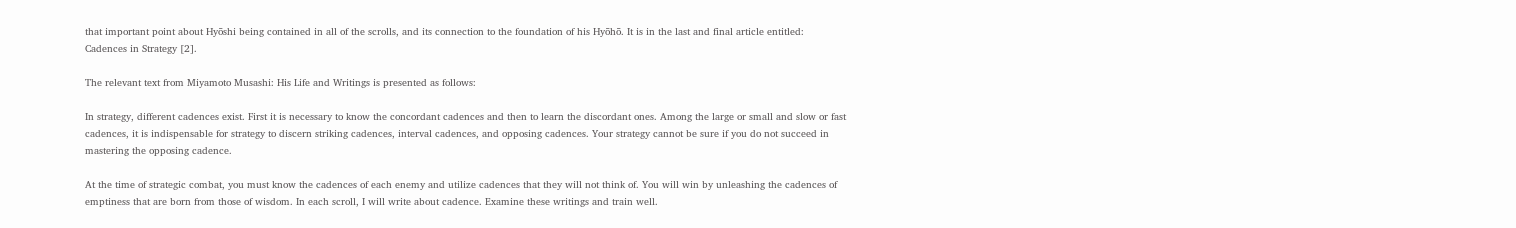that important point about Hyōshi being contained in all of the scrolls, and its connection to the foundation of his Hyōhō. It is in the last and final article entitled: Cadences in Strategy [2].

The relevant text from Miyamoto Musashi: His Life and Writings is presented as follows:

In strategy, different cadences exist. First it is necessary to know the concordant cadences and then to learn the discordant ones. Among the large or small and slow or fast cadences, it is indispensable for strategy to discern striking cadences, interval cadences, and opposing cadences. Your strategy cannot be sure if you do not succeed in mastering the opposing cadence.

At the time of strategic combat, you must know the cadences of each enemy and utilize cadences that they will not think of. You will win by unleashing the cadences of emptiness that are born from those of wisdom. In each scroll, I will write about cadence. Examine these writings and train well.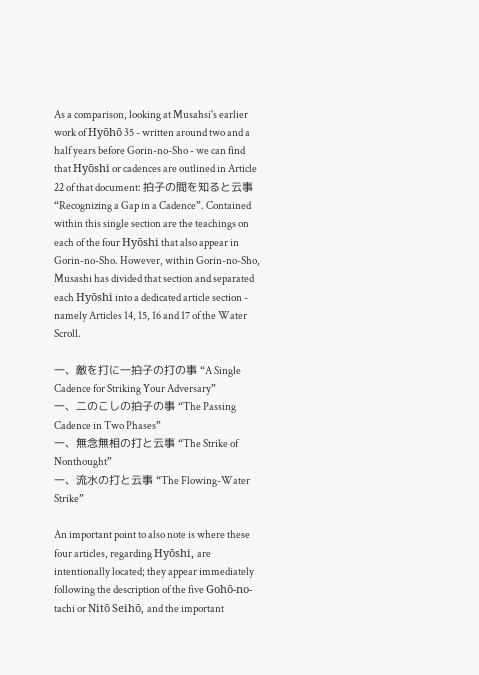As a comparison, looking at Musahsi's earlier work of Hyōhō 35 - written around two and a half years before Gorin-no-Sho - we can find that Hyōshi or cadences are outlined in Article 22 of that document: 拍子の間を知ると云事 “Recognizing a Gap in a Cadence”. Contained within this single section are the teachings on each of the four Hyōshi that also appear in Gorin-no-Sho. However, within Gorin-no-Sho, Musashi has divided that section and separated each Hyōshi into a dedicated article section - namely Articles 14, 15, 16 and 17 of the Water Scroll.

一、敵を打に一拍子の打の事 “A Single Cadence for Striking Your Adversary”
一、二のこしの拍子の事 “The Passing Cadence in Two Phases”
一、無念無相の打と云事 “The Strike of Nonthought”
一、流水の打と云事 “The Flowing-Water Strike”

An important point to also note is where these four articles, regarding Hyōshi, are intentionally located; they appear immediately following the description of the five Gohō-no-tachi or Nitō Seihō, and the important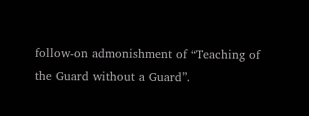follow-on admonishment of “Teaching of the Guard without a Guard”.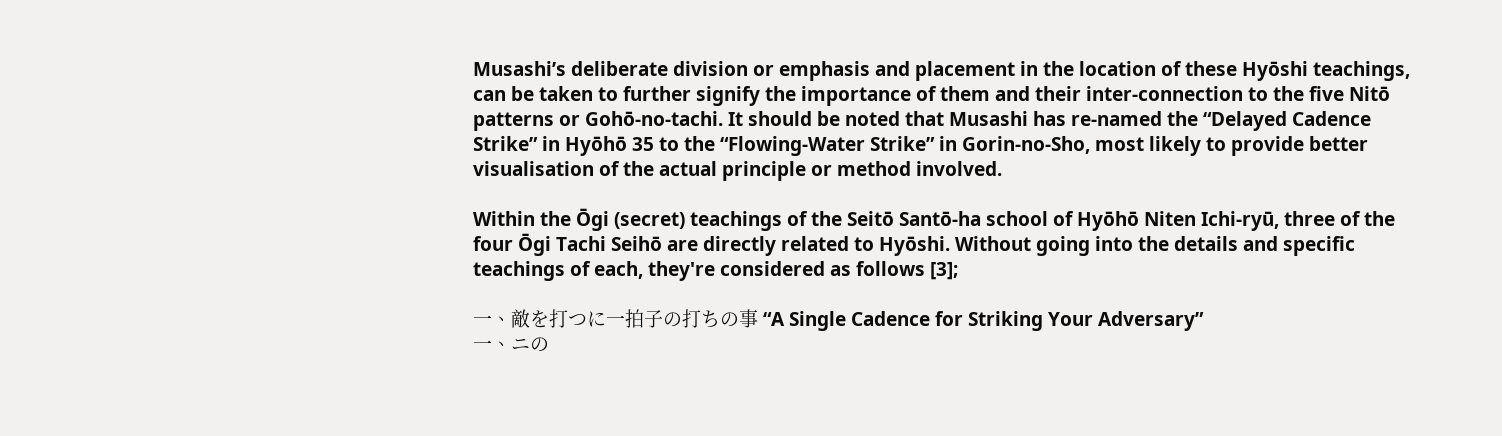Musashi’s deliberate division or emphasis and placement in the location of these Hyōshi teachings, can be taken to further signify the importance of them and their inter-connection to the five Nitō patterns or Gohō-no-tachi. It should be noted that Musashi has re-named the “Delayed Cadence Strike” in Hyōhō 35 to the “Flowing-Water Strike” in Gorin-no-Sho, most likely to provide better visualisation of the actual principle or method involved.

Within the Ōgi (secret) teachings of the Seitō Santō-ha school of Hyōhō Niten Ichi-ryū, three of the four Ōgi Tachi Seihō are directly related to Hyōshi. Without going into the details and specific teachings of each, they're considered as follows [3];

一、敵を打つに一拍子の打ちの事 “A Single Cadence for Striking Your Adversary”
一、ニの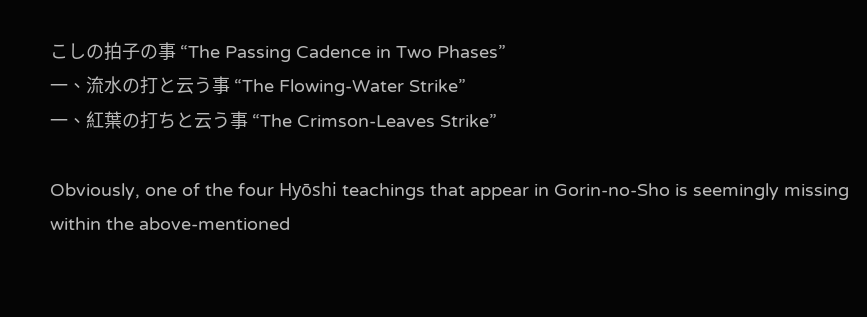こしの拍子の事 “The Passing Cadence in Two Phases”
一、流水の打と云う事 “The Flowing-Water Strike”
一、紅葉の打ちと云う事 “The Crimson-Leaves Strike”

Obviously, one of the four Hyōshi teachings that appear in Gorin-no-Sho is seemingly missing within the above-mentioned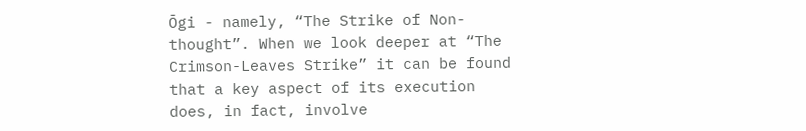Ōgi - namely, “The Strike of Non-thought”. When we look deeper at “The Crimson-Leaves Strike” it can be found that a key aspect of its execution does, in fact, involve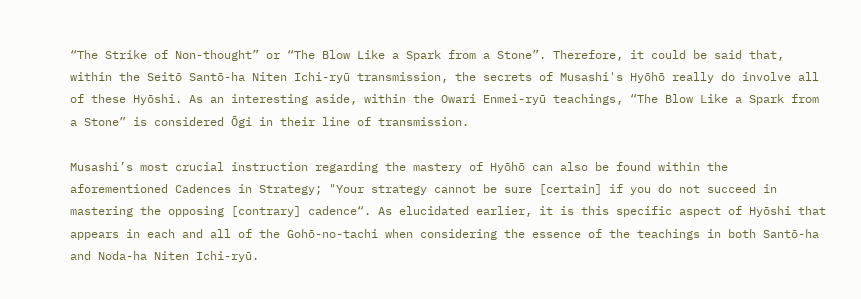“The Strike of Non-thought” or “The Blow Like a Spark from a Stone”. Therefore, it could be said that, within the Seitō Santō-ha Niten Ichi-ryū transmission, the secrets of Musashi's Hyōhō really do involve all of these Hyōshi. As an interesting aside, within the Owari Enmei-ryū teachings, “The Blow Like a Spark from a Stone” is considered Ōgi in their line of transmission.

Musashi’s most crucial instruction regarding the mastery of Hyōhō can also be found within the aforementioned Cadences in Strategy; "Your strategy cannot be sure [certain] if you do not succeed in mastering the opposing [contrary] cadence“. As elucidated earlier, it is this specific aspect of Hyōshi that appears in each and all of the Gohō-no-tachi when considering the essence of the teachings in both Santō-ha and Noda-ha Niten Ichi-ryū.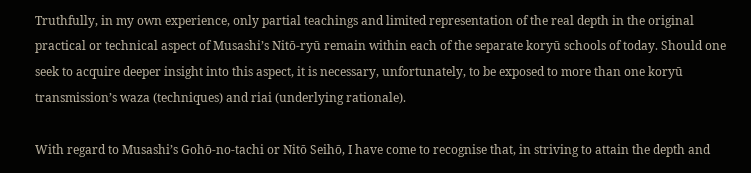Truthfully, in my own experience, only partial teachings and limited representation of the real depth in the original practical or technical aspect of Musashi’s Nitō-ryū remain within each of the separate koryū schools of today. Should one seek to acquire deeper insight into this aspect, it is necessary, unfortunately, to be exposed to more than one koryū transmission’s waza (techniques) and riai (underlying rationale).

With regard to Musashi’s Gohō-no-tachi or Nitō Seihō, I have come to recognise that, in striving to attain the depth and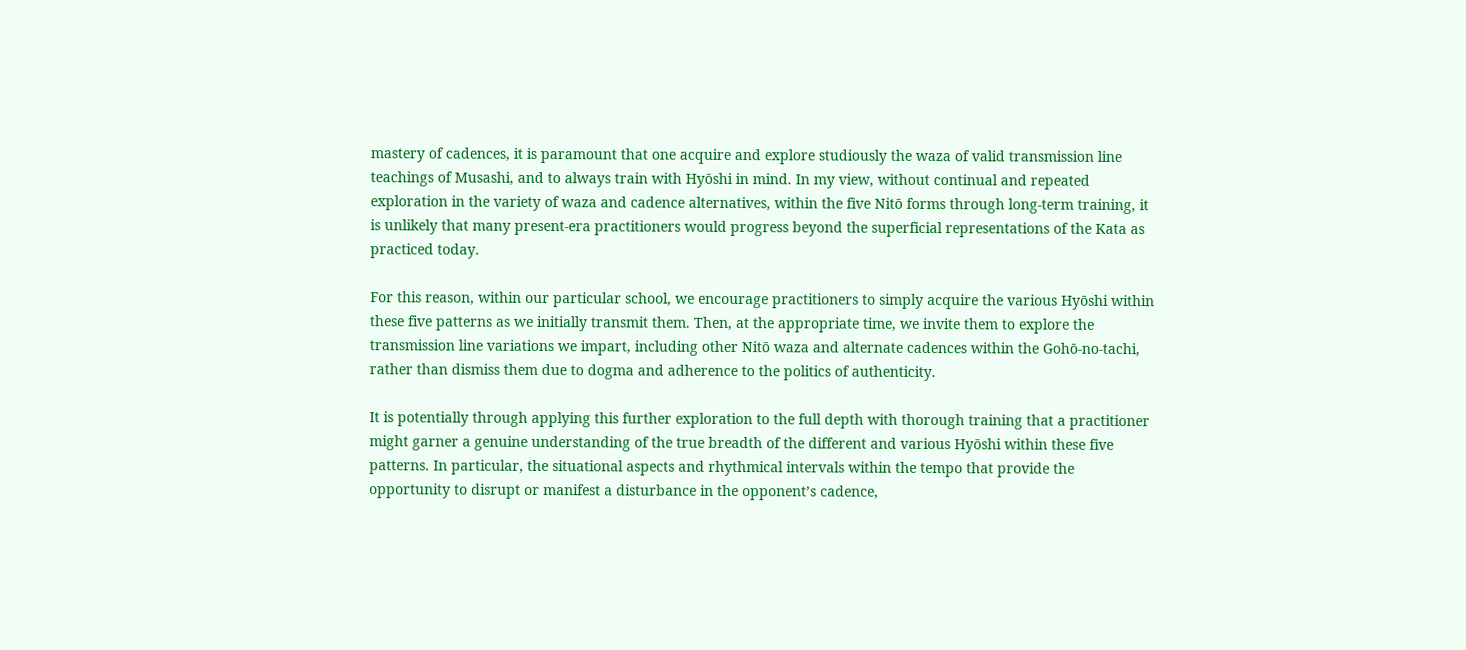mastery of cadences, it is paramount that one acquire and explore studiously the waza of valid transmission line teachings of Musashi, and to always train with Hyōshi in mind. In my view, without continual and repeated exploration in the variety of waza and cadence alternatives, within the five Nitō forms through long-term training, it is unlikely that many present-era practitioners would progress beyond the superficial representations of the Kata as practiced today.

For this reason, within our particular school, we encourage practitioners to simply acquire the various Hyōshi within these five patterns as we initially transmit them. Then, at the appropriate time, we invite them to explore the transmission line variations we impart, including other Nitō waza and alternate cadences within the Gohō-no-tachi, rather than dismiss them due to dogma and adherence to the politics of authenticity.

It is potentially through applying this further exploration to the full depth with thorough training that a practitioner might garner a genuine understanding of the true breadth of the different and various Hyōshi within these five patterns. In particular, the situational aspects and rhythmical intervals within the tempo that provide the opportunity to disrupt or manifest a disturbance in the opponent’s cadence,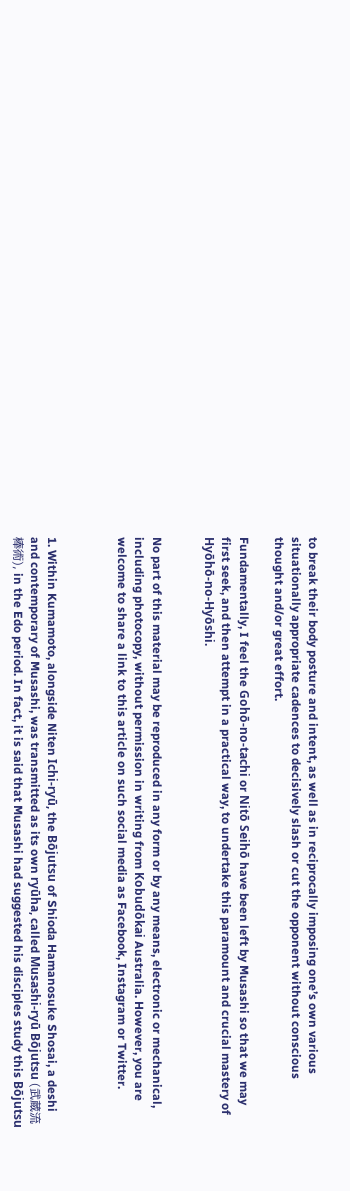to break their body posture and intent, as well as in reciprocally imposing one’s own various situationally appropriate cadences to decisively slash or cut the opponent without conscious thought and/or great effort.

Fundamentally, I feel the Gohō-no-tachi or Nitō Seihō have been left by Musashi so that we may first seek, and then attempt in a practical way, to undertake this paramount and crucial mastery of Hyōhō-no-Hyōshi.


No part of this material may be reproduced in any form or by any means, electronic or mechanical, including photocopy, without permission in writing from Kobudōkai Australia. However, you are welcome to share a link to this article on such social media as Facebook, Instagram or Twitter.



1. Within Kumamoto, alongside Niten Ichi-ryū, the Bōjutsu of Shioda Hamanosuke Shosai, a deshi and contemporary of Musashi, was transmitted as its own ryūha, called Musashi-ryū Bōjutsu (武蔵流棒術), in the Edo period. In fact, it is said that Musashi had suggested his disciples study this Bōjutsu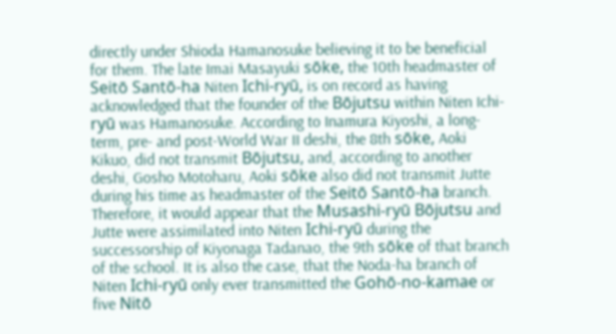directly under Shioda Hamanosuke believing it to be beneficial for them. The late Imai Masayuki sōke, the 10th headmaster of Seitō Santō-ha Niten Ichi-ryū, is on record as having acknowledged that the founder of the Bōjutsu within Niten Ichi-ryū was Hamanosuke. According to Inamura Kiyoshi, a long-term, pre- and post-World War II deshi, the 8th sōke, Aoki Kikuo, did not transmit Bōjutsu, and, according to another deshi, Gosho Motoharu, Aoki sōke also did not transmit Jutte during his time as headmaster of the Seitō Santō-ha branch. Therefore, it would appear that the Musashi-ryū Bōjutsu and Jutte were assimilated into Niten Ichi-ryū during the successorship of Kiyonaga Tadanao, the 9th sōke of that branch of the school. It is also the case, that the Noda-ha branch of Niten Ichi-ryū only ever transmitted the Gohō-no-kamae or five Nitō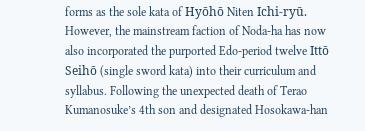forms as the sole kata of Hyōhō Niten Ichi-ryū. However, the mainstream faction of Noda-ha has now also incorporated the purported Edo-period twelve Ittō Seihō (single sword kata) into their curriculum and syllabus. Following the unexpected death of Terao Kumanosuke’s 4th son and designated Hosokawa-han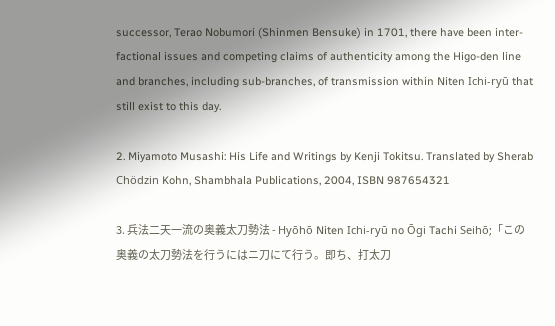successor, Terao Nobumori (Shinmen Bensuke) in 1701, there have been inter-factional issues and competing claims of authenticity among the Higo-den line and branches, including sub-branches, of transmission within Niten Ichi-ryū that still exist to this day.

2. Miyamoto Musashi: His Life and Writings by Kenji Tokitsu. Translated by Sherab Chödzin Kohn, Shambhala Publications, 2004, ISBN 987654321

3. 兵法二天一流の奥義太刀勢法 - Hyōhō Niten Ichi-ryū no Ōgi Tachi Seihō;「この奥義の太刀勢法を行うにはニ刀にて行う。即ち、打太刀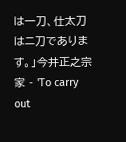は一刀、仕太刀はニ刀であります。」今井正之宗家 - 'To carry out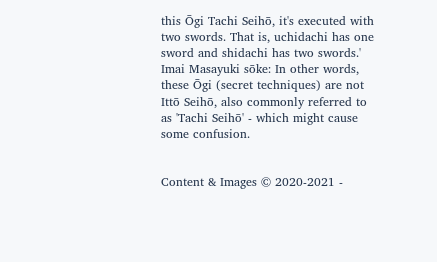this Ōgi Tachi Seihō, it's executed with two swords. That is, uchidachi has one sword and shidachi has two swords.' Imai Masayuki sōke: In other words, these Ōgi (secret techniques) are not Ittō Seihō, also commonly referred to as 'Tachi Seihō' - which might cause some confusion.


Content & Images © 2020-2021 -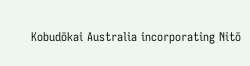Kobudōkai Australia incorporating Nitō